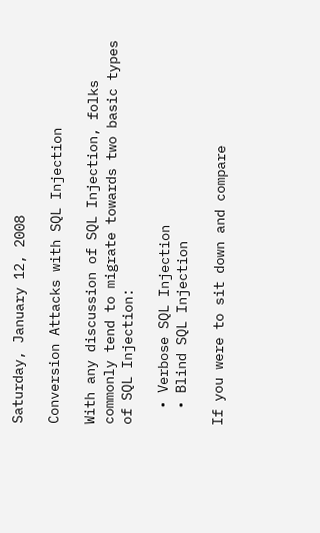Saturday, January 12, 2008

Conversion Attacks with SQL Injection

With any discussion of SQL Injection, folks commonly tend to migrate towards two basic types of SQL Injection:

  • Verbose SQL Injection
  • Blind SQL Injection

If you were to sit down and compare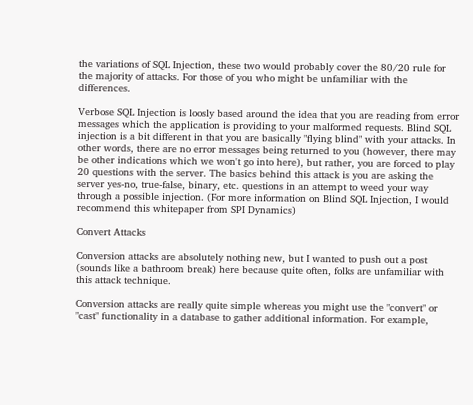the variations of SQL Injection, these two would probably cover the 80/20 rule for the majority of attacks. For those of you who might be unfamiliar with the differences.

Verbose SQL Injection is loosly based around the idea that you are reading from error messages which the application is providing to your malformed requests. Blind SQL injection is a bit different in that you are basically "flying blind" with your attacks. In other words, there are no error messages being returned to you (however, there may be other indications which we won't go into here), but rather, you are forced to play 20 questions with the server. The basics behind this attack is you are asking the server yes-no, true-false, binary, etc. questions in an attempt to weed your way through a possible injection. (For more information on Blind SQL Injection, I would recommend this whitepaper from SPI Dynamics)

Convert Attacks

Conversion attacks are absolutely nothing new, but I wanted to push out a post (sounds like a bathroom break) here because quite often, folks are unfamiliar with this attack technique.

Conversion attacks are really quite simple whereas you might use the "convert" or "cast" functionality in a database to gather additional information. For example,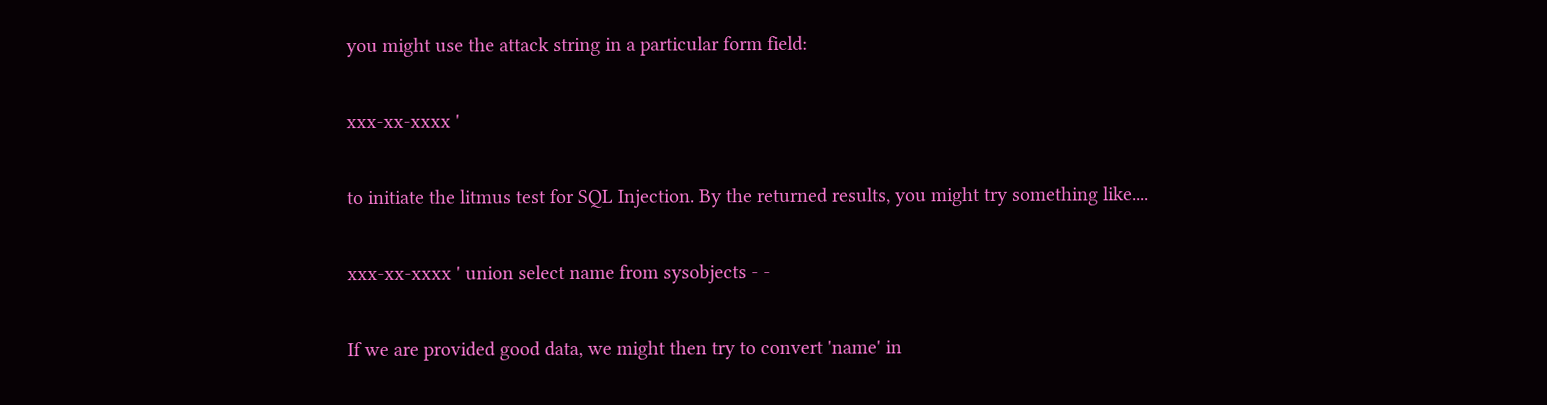you might use the attack string in a particular form field:

xxx-xx-xxxx '

to initiate the litmus test for SQL Injection. By the returned results, you might try something like....

xxx-xx-xxxx ' union select name from sysobjects - -

If we are provided good data, we might then try to convert 'name' in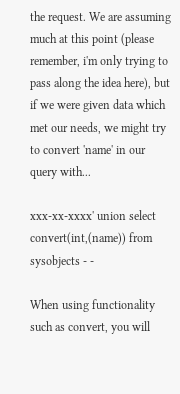the request. We are assuming much at this point (please remember, i'm only trying to pass along the idea here), but if we were given data which met our needs, we might try to convert 'name' in our query with...

xxx-xx-xxxx' union select convert(int,(name)) from sysobjects - -

When using functionality such as convert, you will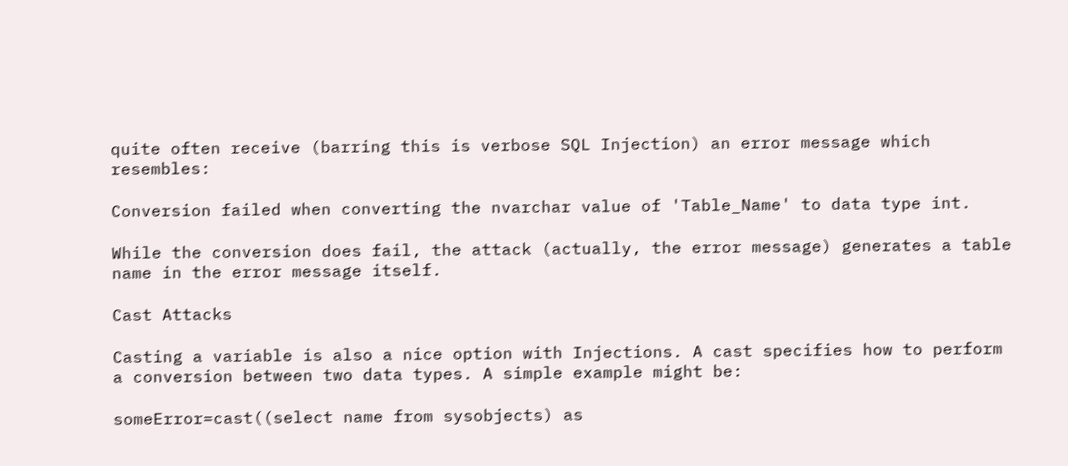quite often receive (barring this is verbose SQL Injection) an error message which resembles:

Conversion failed when converting the nvarchar value of 'Table_Name' to data type int.

While the conversion does fail, the attack (actually, the error message) generates a table name in the error message itself.

Cast Attacks

Casting a variable is also a nice option with Injections. A cast specifies how to perform a conversion between two data types. A simple example might be:

someError=cast((select name from sysobjects) as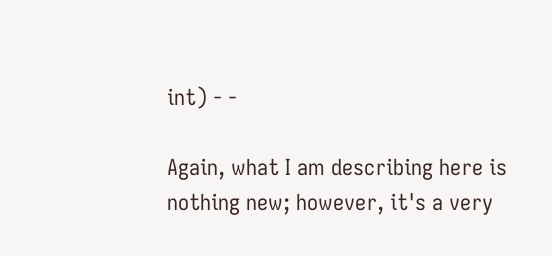int) - -

Again, what I am describing here is nothing new; however, it's a very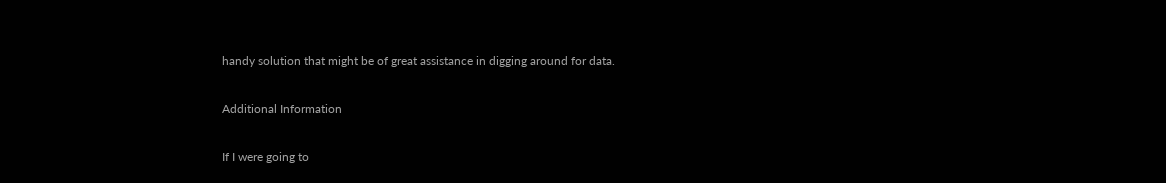handy solution that might be of great assistance in digging around for data.

Additional Information

If I were going to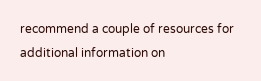recommend a couple of resources for additional information on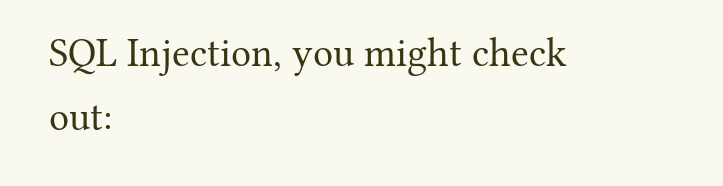SQL Injection, you might check out: